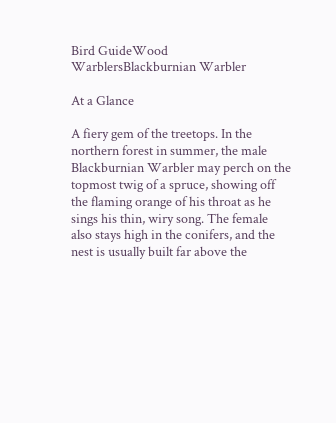Bird GuideWood WarblersBlackburnian Warbler

At a Glance

A fiery gem of the treetops. In the northern forest in summer, the male Blackburnian Warbler may perch on the topmost twig of a spruce, showing off the flaming orange of his throat as he sings his thin, wiry song. The female also stays high in the conifers, and the nest is usually built far above the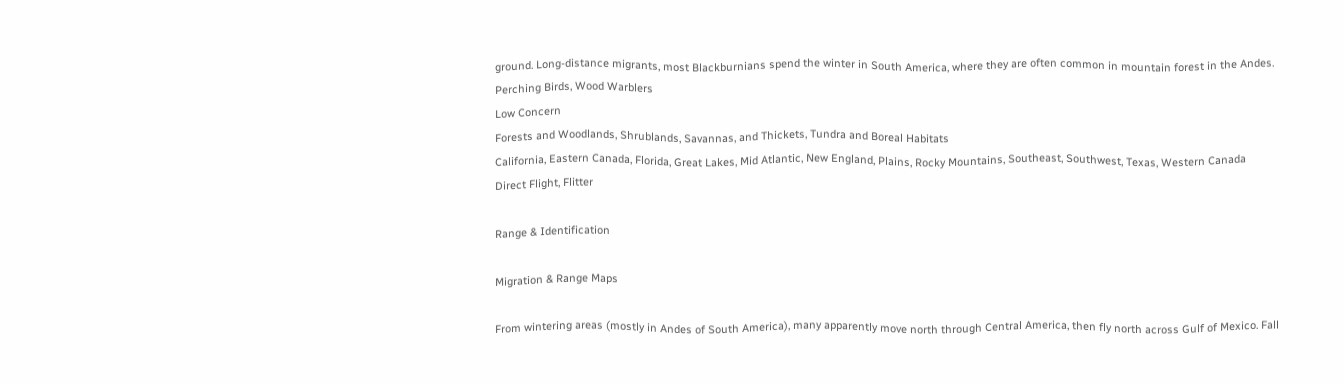ground. Long-distance migrants, most Blackburnians spend the winter in South America, where they are often common in mountain forest in the Andes.
Perching Birds, Wood Warblers
Low Concern
Forests and Woodlands, Shrublands, Savannas, and Thickets, Tundra and Boreal Habitats
California, Eastern Canada, Florida, Great Lakes, Mid Atlantic, New England, Plains, Rocky Mountains, Southeast, Southwest, Texas, Western Canada
Direct Flight, Flitter

Range & Identification

Migration & Range Maps

From wintering areas (mostly in Andes of South America), many apparently move north through Central America, then fly north across Gulf of Mexico. Fall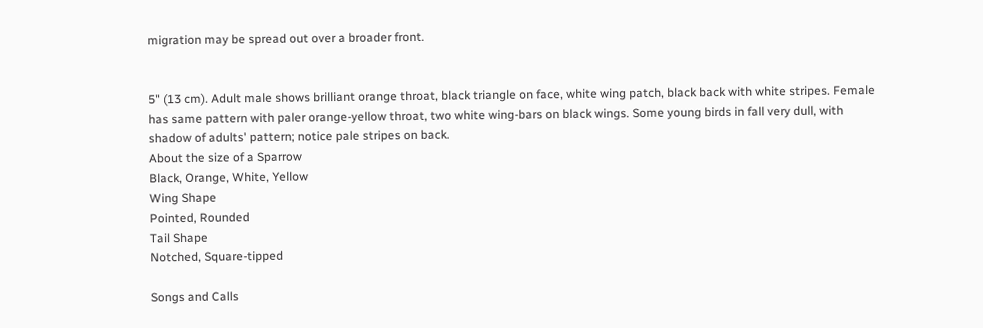migration may be spread out over a broader front.


5" (13 cm). Adult male shows brilliant orange throat, black triangle on face, white wing patch, black back with white stripes. Female has same pattern with paler orange-yellow throat, two white wing-bars on black wings. Some young birds in fall very dull, with shadow of adults' pattern; notice pale stripes on back.
About the size of a Sparrow
Black, Orange, White, Yellow
Wing Shape
Pointed, Rounded
Tail Shape
Notched, Square-tipped

Songs and Calls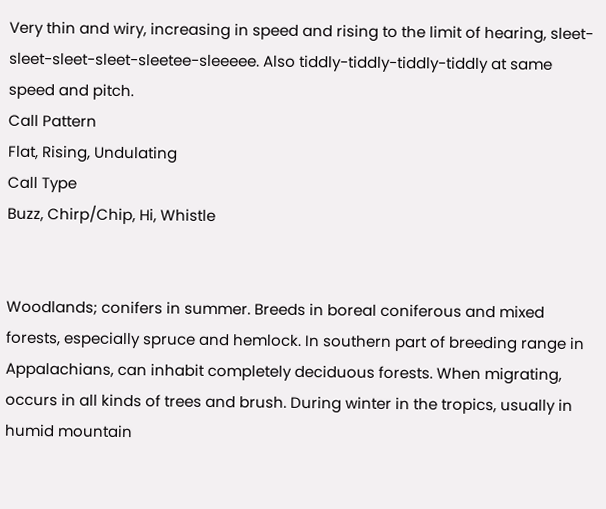Very thin and wiry, increasing in speed and rising to the limit of hearing, sleet-sleet-sleet-sleet-sleetee-sleeeee. Also tiddly-tiddly-tiddly-tiddly at same speed and pitch.
Call Pattern
Flat, Rising, Undulating
Call Type
Buzz, Chirp/Chip, Hi, Whistle


Woodlands; conifers in summer. Breeds in boreal coniferous and mixed forests, especially spruce and hemlock. In southern part of breeding range in Appalachians, can inhabit completely deciduous forests. When migrating, occurs in all kinds of trees and brush. During winter in the tropics, usually in humid mountain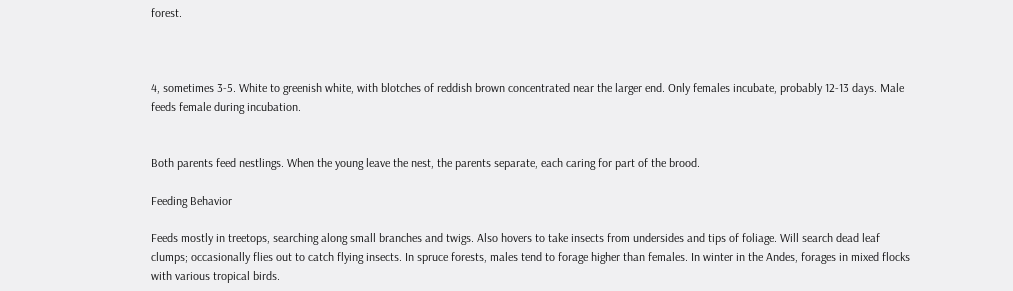forest.



4, sometimes 3-5. White to greenish white, with blotches of reddish brown concentrated near the larger end. Only females incubate, probably 12-13 days. Male feeds female during incubation.


Both parents feed nestlings. When the young leave the nest, the parents separate, each caring for part of the brood.

Feeding Behavior

Feeds mostly in treetops, searching along small branches and twigs. Also hovers to take insects from undersides and tips of foliage. Will search dead leaf clumps; occasionally flies out to catch flying insects. In spruce forests, males tend to forage higher than females. In winter in the Andes, forages in mixed flocks with various tropical birds.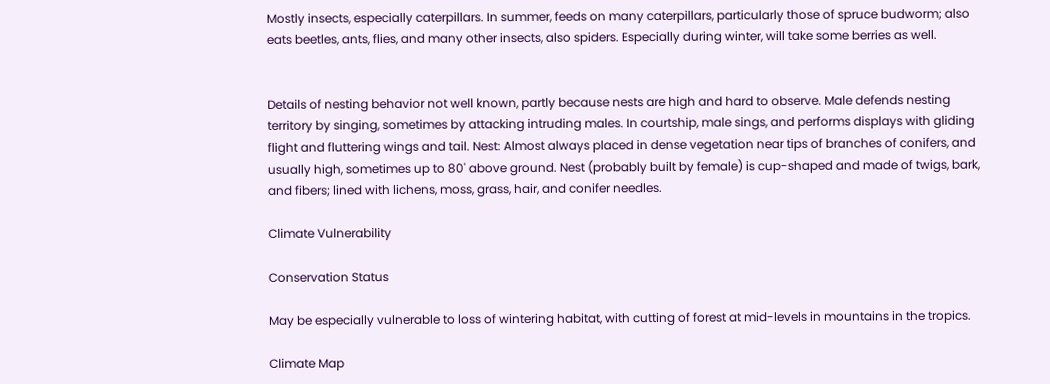Mostly insects, especially caterpillars. In summer, feeds on many caterpillars, particularly those of spruce budworm; also eats beetles, ants, flies, and many other insects, also spiders. Especially during winter, will take some berries as well.


Details of nesting behavior not well known, partly because nests are high and hard to observe. Male defends nesting territory by singing, sometimes by attacking intruding males. In courtship, male sings, and performs displays with gliding flight and fluttering wings and tail. Nest: Almost always placed in dense vegetation near tips of branches of conifers, and usually high, sometimes up to 80' above ground. Nest (probably built by female) is cup-shaped and made of twigs, bark, and fibers; lined with lichens, moss, grass, hair, and conifer needles.

Climate Vulnerability

Conservation Status

May be especially vulnerable to loss of wintering habitat, with cutting of forest at mid-levels in mountains in the tropics.

Climate Map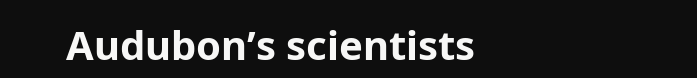Audubon’s scientists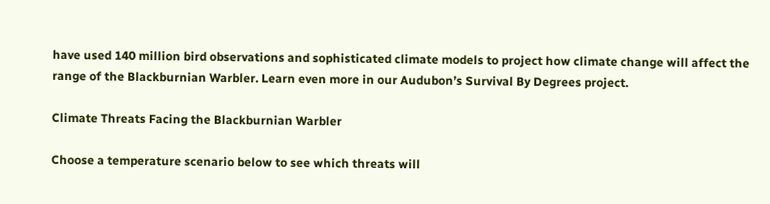have used 140 million bird observations and sophisticated climate models to project how climate change will affect the range of the Blackburnian Warbler. Learn even more in our Audubon’s Survival By Degrees project.

Climate Threats Facing the Blackburnian Warbler

Choose a temperature scenario below to see which threats will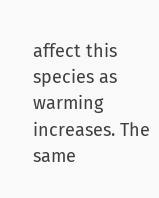affect this species as warming increases. The same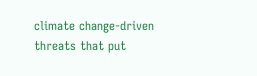climate change-driven threats that put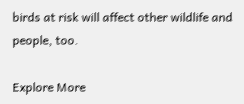birds at risk will affect other wildlife and people, too.

Explore More